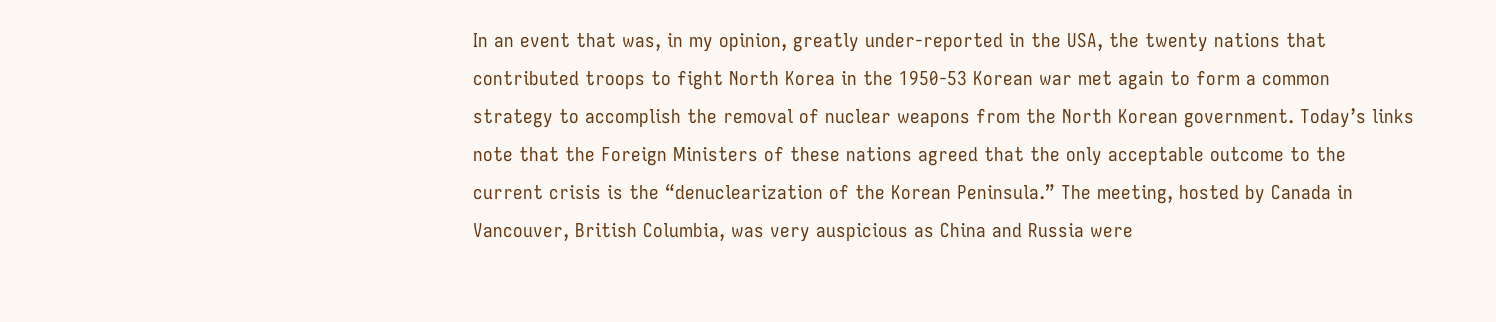In an event that was, in my opinion, greatly under-reported in the USA, the twenty nations that contributed troops to fight North Korea in the 1950-53 Korean war met again to form a common strategy to accomplish the removal of nuclear weapons from the North Korean government. Today’s links note that the Foreign Ministers of these nations agreed that the only acceptable outcome to the current crisis is the “denuclearization of the Korean Peninsula.” The meeting, hosted by Canada in Vancouver, British Columbia, was very auspicious as China and Russia were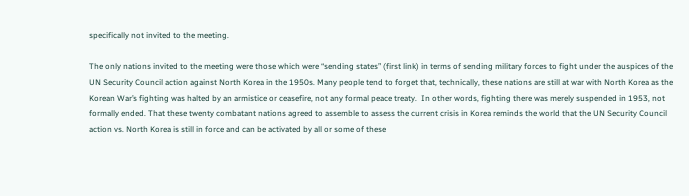specifically not invited to the meeting.

The only nations invited to the meeting were those which were “sending states” (first link) in terms of sending military forces to fight under the auspices of the UN Security Council action against North Korea in the 1950s. Many people tend to forget that, technically, these nations are still at war with North Korea as the Korean War’s fighting was halted by an armistice or ceasefire, not any formal peace treaty.  In other words, fighting there was merely suspended in 1953, not formally ended. That these twenty combatant nations agreed to assemble to assess the current crisis in Korea reminds the world that the UN Security Council action vs. North Korea is still in force and can be activated by all or some of these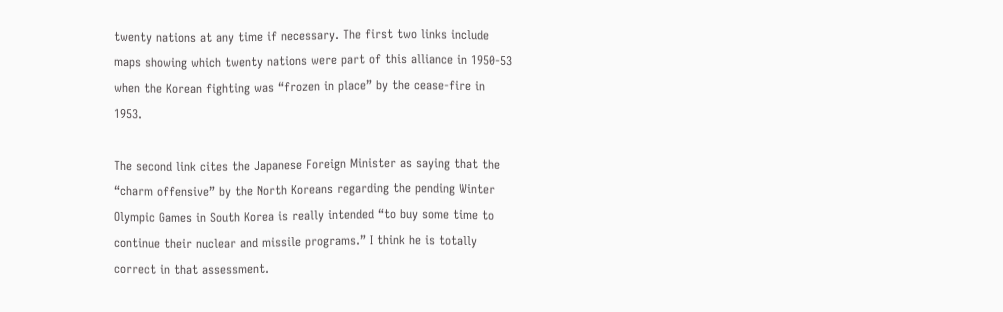twenty nations at any time if necessary. The first two links include maps showing which twenty nations were part of this alliance in 1950-53 when the Korean fighting was “frozen in place” by the cease-fire in 1953.

The second link cites the Japanese Foreign Minister as saying that the “charm offensive” by the North Koreans regarding the pending Winter Olympic Games in South Korea is really intended “to buy some time to continue their nuclear and missile programs.” I think he is totally correct in that assessment.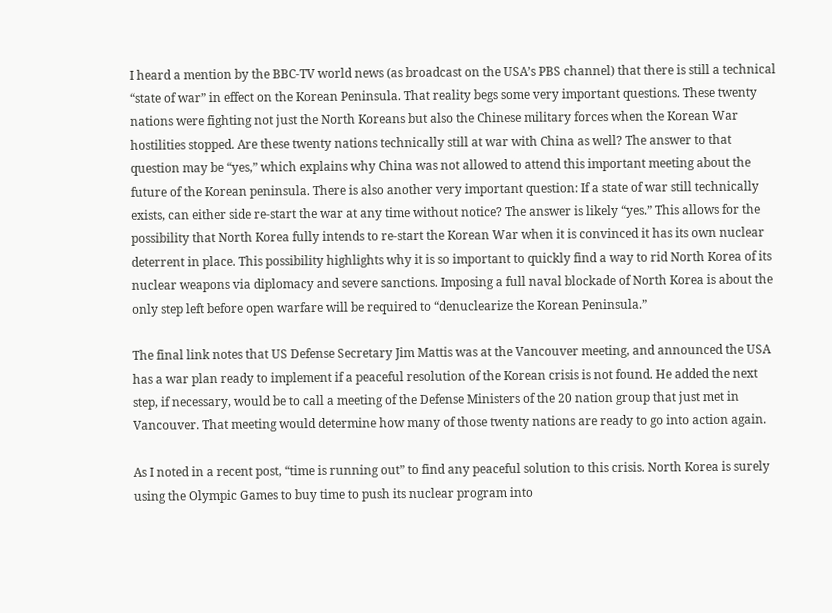I heard a mention by the BBC-TV world news (as broadcast on the USA’s PBS channel) that there is still a technical “state of war” in effect on the Korean Peninsula. That reality begs some very important questions. These twenty nations were fighting not just the North Koreans but also the Chinese military forces when the Korean War hostilities stopped. Are these twenty nations technically still at war with China as well? The answer to that question may be “yes,” which explains why China was not allowed to attend this important meeting about the future of the Korean peninsula. There is also another very important question: If a state of war still technically exists, can either side re-start the war at any time without notice? The answer is likely “yes.” This allows for the possibility that North Korea fully intends to re-start the Korean War when it is convinced it has its own nuclear deterrent in place. This possibility highlights why it is so important to quickly find a way to rid North Korea of its nuclear weapons via diplomacy and severe sanctions. Imposing a full naval blockade of North Korea is about the only step left before open warfare will be required to “denuclearize the Korean Peninsula.”

The final link notes that US Defense Secretary Jim Mattis was at the Vancouver meeting, and announced the USA has a war plan ready to implement if a peaceful resolution of the Korean crisis is not found. He added the next step, if necessary, would be to call a meeting of the Defense Ministers of the 20 nation group that just met in Vancouver. That meeting would determine how many of those twenty nations are ready to go into action again.

As I noted in a recent post, “time is running out” to find any peaceful solution to this crisis. North Korea is surely using the Olympic Games to buy time to push its nuclear program into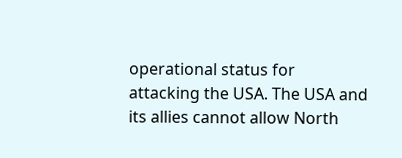operational status for attacking the USA. The USA and its allies cannot allow North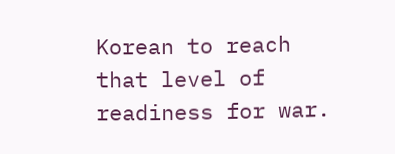Korean to reach that level of readiness for war.